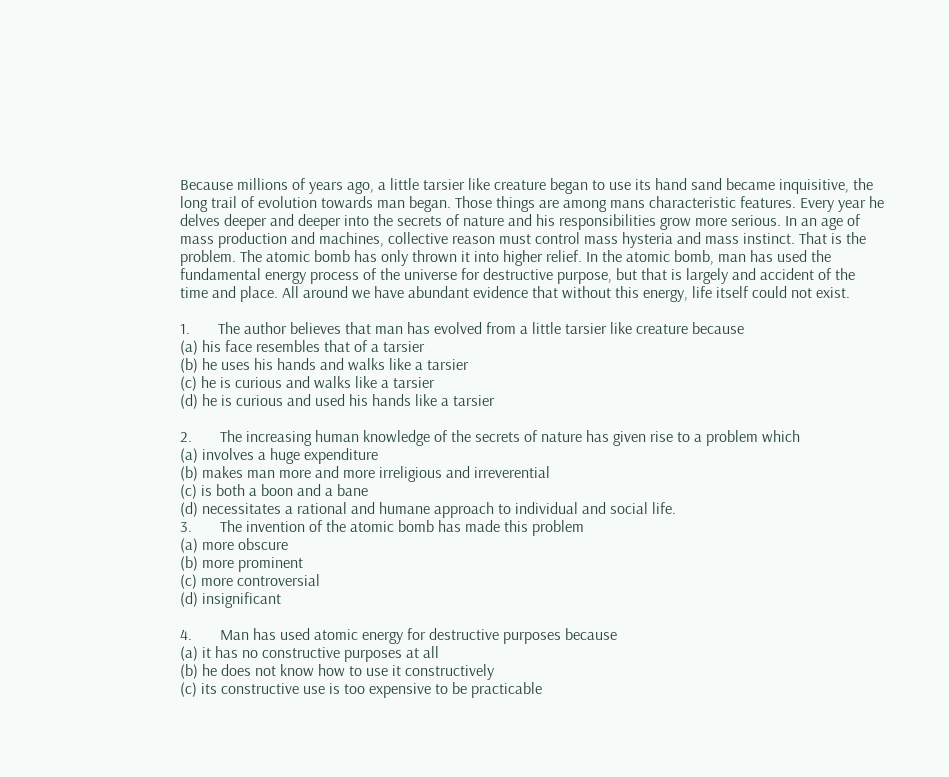Because millions of years ago, a little tarsier like creature began to use its hand sand became inquisitive, the long trail of evolution towards man began. Those things are among mans characteristic features. Every year he delves deeper and deeper into the secrets of nature and his responsibilities grow more serious. In an age of mass production and machines, collective reason must control mass hysteria and mass instinct. That is the problem. The atomic bomb has only thrown it into higher relief. In the atomic bomb, man has used the fundamental energy process of the universe for destructive purpose, but that is largely and accident of the time and place. All around we have abundant evidence that without this energy, life itself could not exist.

1.       The author believes that man has evolved from a little tarsier like creature because
(a) his face resembles that of a tarsier
(b) he uses his hands and walks like a tarsier
(c) he is curious and walks like a tarsier
(d) he is curious and used his hands like a tarsier

2.       The increasing human knowledge of the secrets of nature has given rise to a problem which
(a) involves a huge expenditure
(b) makes man more and more irreligious and irreverential
(c) is both a boon and a bane
(d) necessitates a rational and humane approach to individual and social life.
3.       The invention of the atomic bomb has made this problem
(a) more obscure
(b) more prominent
(c) more controversial
(d) insignificant

4.       Man has used atomic energy for destructive purposes because
(a) it has no constructive purposes at all
(b) he does not know how to use it constructively
(c) its constructive use is too expensive to be practicable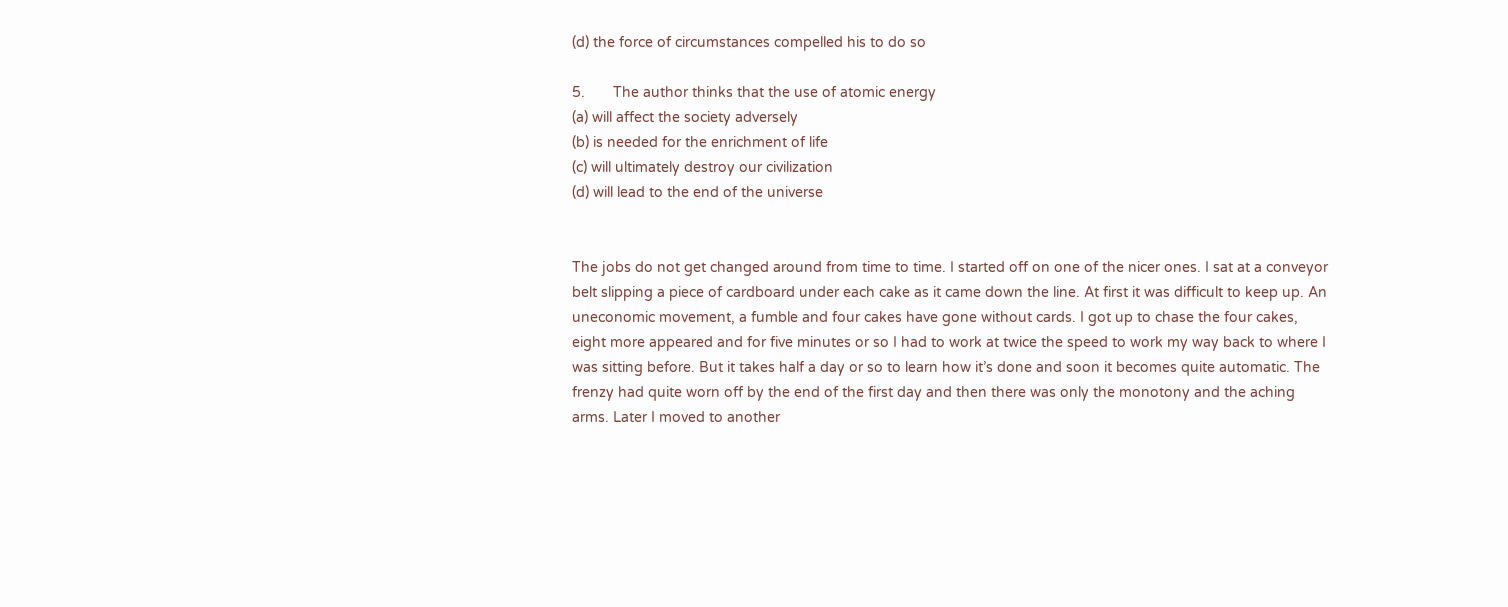(d) the force of circumstances compelled his to do so

5.       The author thinks that the use of atomic energy
(a) will affect the society adversely
(b) is needed for the enrichment of life
(c) will ultimately destroy our civilization
(d) will lead to the end of the universe


The jobs do not get changed around from time to time. I started off on one of the nicer ones. I sat at a conveyor belt slipping a piece of cardboard under each cake as it came down the line. At first it was difficult to keep up. An uneconomic movement, a fumble and four cakes have gone without cards. I got up to chase the four cakes, eight more appeared and for five minutes or so I had to work at twice the speed to work my way back to where I was sitting before. But it takes half a day or so to learn how it’s done and soon it becomes quite automatic. The frenzy had quite worn off by the end of the first day and then there was only the monotony and the aching arms. Later I moved to another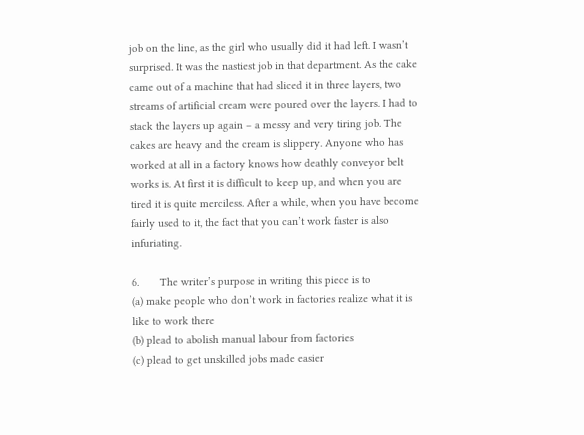job on the line, as the girl who usually did it had left. I wasn’t surprised. It was the nastiest job in that department. As the cake came out of a machine that had sliced it in three layers, two streams of artificial cream were poured over the layers. I had to stack the layers up again – a messy and very tiring job. The cakes are heavy and the cream is slippery. Anyone who has worked at all in a factory knows how deathly conveyor belt works is. At first it is difficult to keep up, and when you are tired it is quite merciless. After a while, when you have become fairly used to it, the fact that you can’t work faster is also infuriating.

6.       The writer’s purpose in writing this piece is to
(a) make people who don’t work in factories realize what it is like to work there
(b) plead to abolish manual labour from factories
(c) plead to get unskilled jobs made easier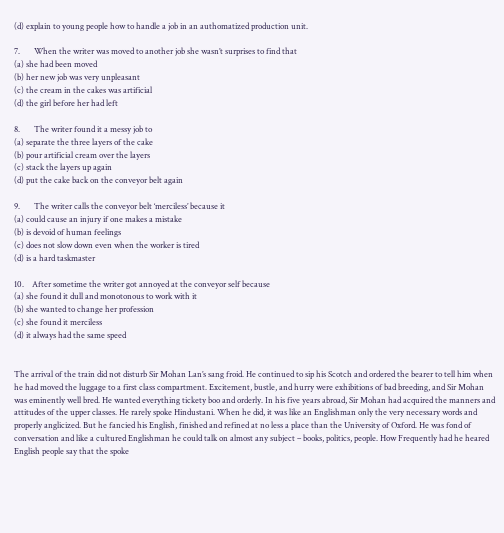(d) explain to young people how to handle a job in an authomatized production unit.

7.       When the writer was moved to another job she wasn’t surprises to find that
(a) she had been moved
(b) her new job was very unpleasant
(c) the cream in the cakes was artificial
(d) the girl before her had left

8.       The writer found it a messy job to
(a) separate the three layers of the cake
(b) pour artificial cream over the layers
(c) stack the layers up again
(d) put the cake back on the conveyor belt again

9.       The writer calls the conveyor belt ‘merciless’ because it
(a) could cause an injury if one makes a mistake
(b) is devoid of human feelings
(c) does not slow down even when the worker is tired
(d) is a hard taskmaster

10.    After sometime the writer got annoyed at the conveyor self because
(a) she found it dull and monotonous to work with it
(b) she wanted to change her profession
(c) she found it merciless
(d) it always had the same speed


The arrival of the train did not disturb Sir Mohan Lan’s sang froid. He continued to sip his Scotch and ordered the bearer to tell him when he had moved the luggage to a first class compartment. Excitement, bustle, and hurry were exhibitions of bad breeding, and Sir Mohan was eminently well bred. He wanted everything tickety boo and orderly. In his five years abroad, Sir Mohan had acquired the manners and attitudes of the upper classes. He rarely spoke Hindustani. When he did, it was like an Englishman only the very necessary words and properly anglicized. But he fancied his English, finished and refined at no less a place than the University of Oxford. He was fond of conversation and like a cultured Englishman he could talk on almost any subject – books, politics, people. How Frequently had he heared English people say that the spoke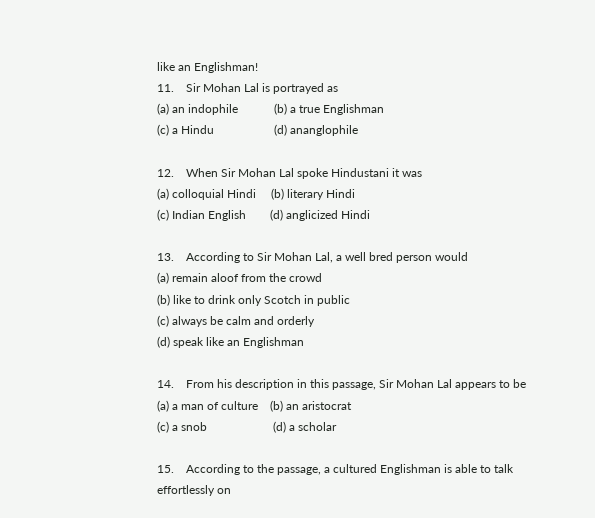like an Englishman!
11.    Sir Mohan Lal is portrayed as
(a) an indophile            (b) a true Englishman
(c) a Hindu                    (d) ananglophile

12.    When Sir Mohan Lal spoke Hindustani it was
(a) colloquial Hindi     (b) literary Hindi
(c) Indian English        (d) anglicized Hindi

13.    According to Sir Mohan Lal, a well bred person would
(a) remain aloof from the crowd
(b) like to drink only Scotch in public
(c) always be calm and orderly
(d) speak like an Englishman

14.    From his description in this passage, Sir Mohan Lal appears to be
(a) a man of culture    (b) an aristocrat
(c) a snob                      (d) a scholar

15.    According to the passage, a cultured Englishman is able to talk effortlessly on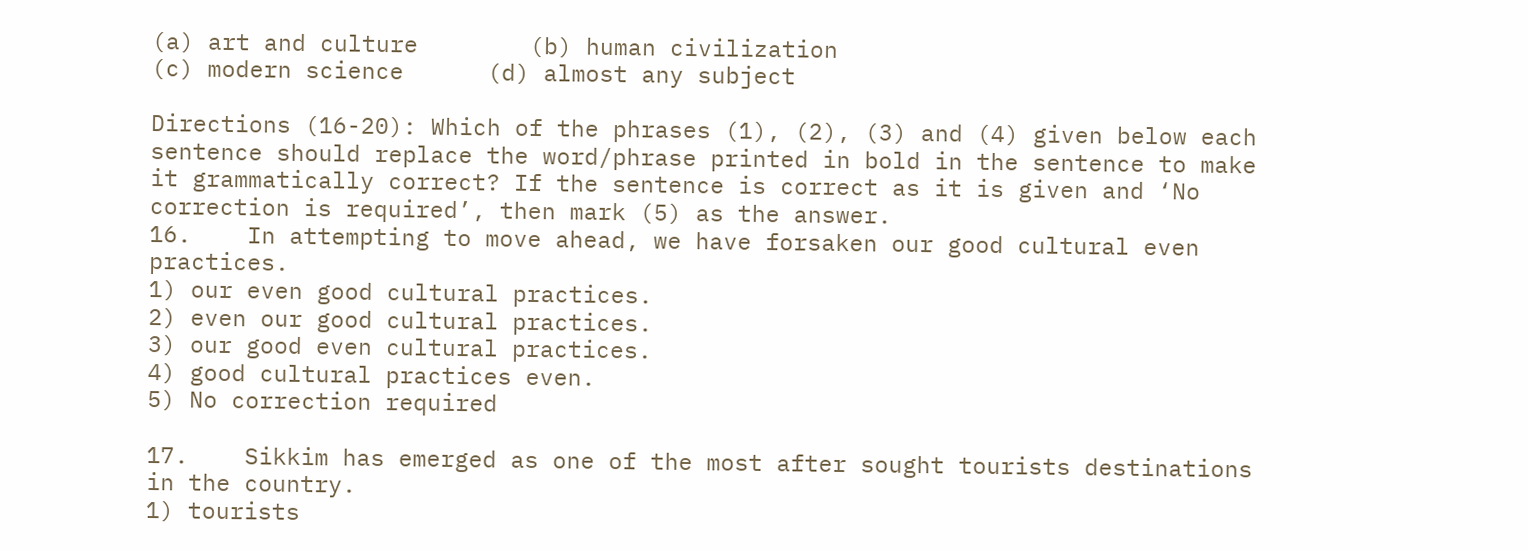(a) art and culture        (b) human civilization
(c) modern science      (d) almost any subject

Directions (16-20): Which of the phrases (1), (2), (3) and (4) given below each sentence should replace the word/phrase printed in bold in the sentence to make it grammatically correct? If the sentence is correct as it is given and ‘No correction is required’, then mark (5) as the answer.
16.    In attempting to move ahead, we have forsaken our good cultural even practices.
1) our even good cultural practices.
2) even our good cultural practices.
3) our good even cultural practices.
4) good cultural practices even.
5) No correction required

17.    Sikkim has emerged as one of the most after sought tourists destinations in the country.
1) tourists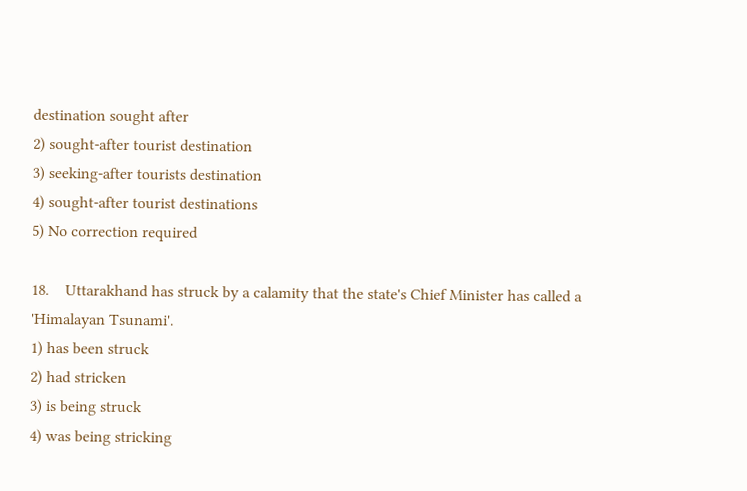destination sought after
2) sought-after tourist destination
3) seeking-after tourists destination
4) sought-after tourist destinations
5) No correction required

18.    Uttarakhand has struck by a calamity that the state's Chief Minister has called a 'Himalayan Tsunami'.
1) has been struck
2) had stricken
3) is being struck
4) was being stricking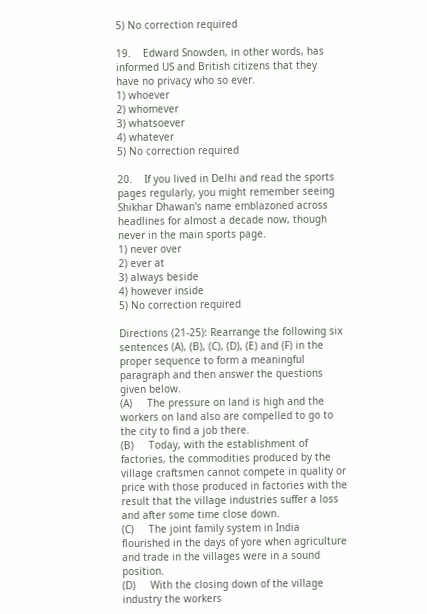5) No correction required

19.    Edward Snowden, in other words, has informed US and British citizens that they have no privacy who so ever.
1) whoever
2) whomever
3) whatsoever
4) whatever
5) No correction required

20.    If you lived in Delhi and read the sports pages regularly, you might remember seeing Shikhar Dhawan's name emblazoned across headlines for almost a decade now, though never in the main sports page.
1) never over
2) ever at
3) always beside
4) however inside
5) No correction required

Directions (21-25): Rearrange the following six sentences (A), (B), (C), (D), (E) and (F) in the proper sequence to form a meaningful paragraph and then answer the questions given below.
(A)     The pressure on land is high and the workers on land also are compelled to go to the city to find a job there.
(B)     Today, with the establishment of factories, the commodities produced by the village craftsmen cannot compete in quality or price with those produced in factories with the result that the village industries suffer a loss and after some time close down.
(C)     The joint family system in India flourished in the days of yore when agriculture and trade in the villages were in a sound position.
(D)     With the closing down of the village industry the workers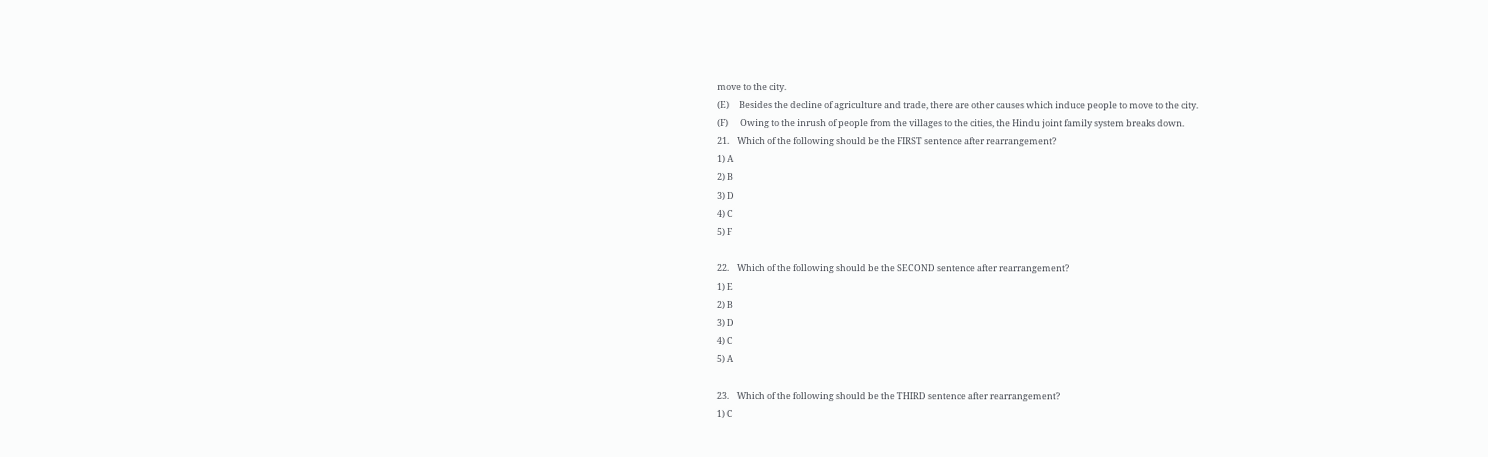move to the city.
(E)     Besides the decline of agriculture and trade, there are other causes which induce people to move to the city.
(F)      Owing to the inrush of people from the villages to the cities, the Hindu joint family system breaks down.
21.    Which of the following should be the FIRST sentence after rearrangement?
1) A
2) B
3) D
4) C
5) F

22.    Which of the following should be the SECOND sentence after rearrangement?
1) E
2) B
3) D
4) C
5) A

23.    Which of the following should be the THIRD sentence after rearrangement?
1) C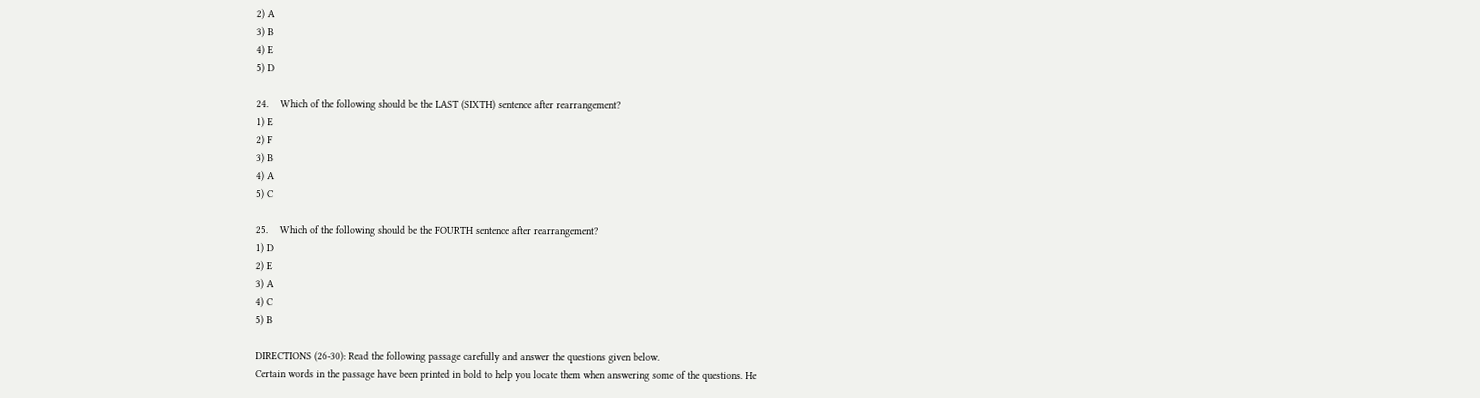2) A
3) B
4) E
5) D

24.    Which of the following should be the LAST (SIXTH) sentence after rearrangement?
1) E
2) F
3) B
4) A
5) C

25.    Which of the following should be the FOURTH sentence after rearrangement?
1) D
2) E
3) A
4) C
5) B

DIRECTIONS (26-30): Read the following passage carefully and answer the questions given below.
Certain words in the passage have been printed in bold to help you locate them when answering some of the questions. He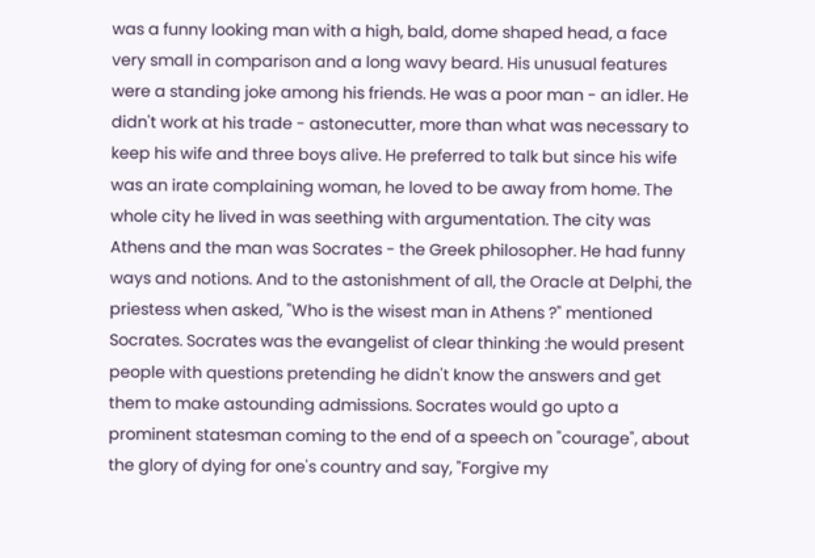was a funny looking man with a high, bald, dome shaped head, a face very small in comparison and a long wavy beard. His unusual features were a standing joke among his friends. He was a poor man - an idler. He didn't work at his trade - astonecutter, more than what was necessary to keep his wife and three boys alive. He preferred to talk but since his wife was an irate complaining woman, he loved to be away from home. The whole city he lived in was seething with argumentation. The city was Athens and the man was Socrates - the Greek philosopher. He had funny ways and notions. And to the astonishment of all, the Oracle at Delphi, the priestess when asked, "Who is the wisest man in Athens ?" mentioned Socrates. Socrates was the evangelist of clear thinking :he would present people with questions pretending he didn't know the answers and get them to make astounding admissions. Socrates would go upto a prominent statesman coming to the end of a speech on "courage", about the glory of dying for one's country and say, "Forgive my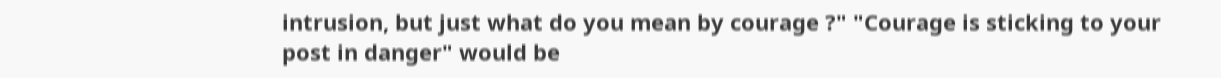intrusion, but just what do you mean by courage ?" "Courage is sticking to your post in danger" would be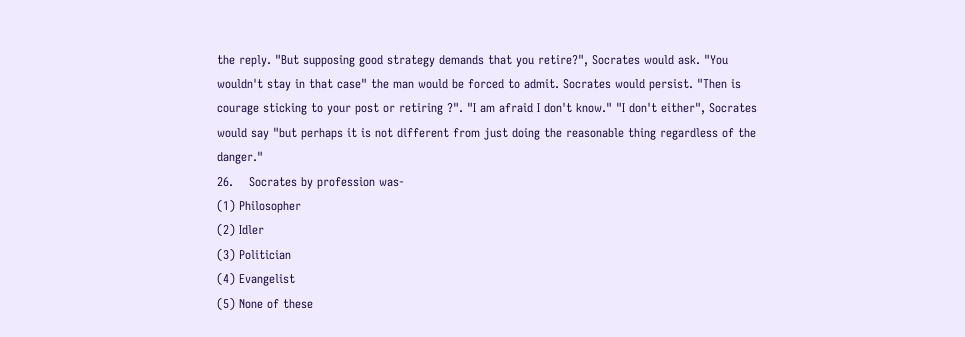the reply. "But supposing good strategy demands that you retire?", Socrates would ask. "You wouldn't stay in that case" the man would be forced to admit. Socrates would persist. "Then is courage sticking to your post or retiring ?". "I am afraid I don't know." "I don't either", Socrates would say "but perhaps it is not different from just doing the reasonable thing regardless of the danger."
26.    Socrates by profession was-
(1) Philosopher
(2) Idler
(3) Politician
(4) Evangelist
(5) None of these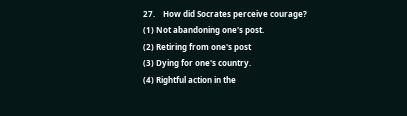27.    How did Socrates perceive courage?
(1) Not abandoning one's post.
(2) Retiring from one's post
(3) Dying for one's country.
(4) Rightful action in the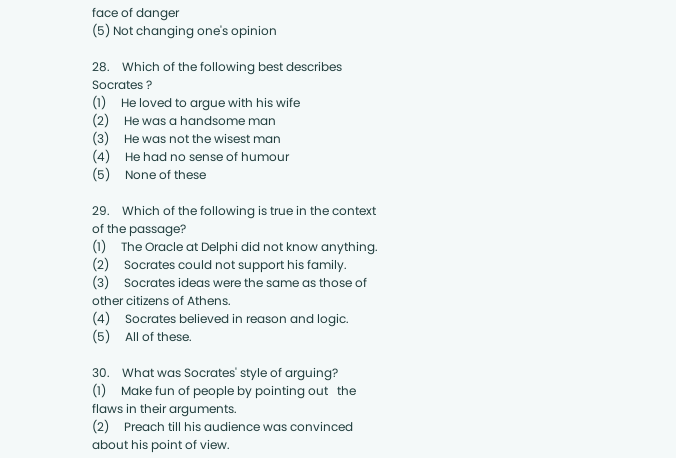face of danger
(5) Not changing one's opinion

28.    Which of the following best describes Socrates ?
(1)     He loved to argue with his wife
(2)     He was a handsome man
(3)     He was not the wisest man
(4)     He had no sense of humour
(5)     None of these

29.    Which of the following is true in the context of the passage?
(1)     The Oracle at Delphi did not know anything.
(2)     Socrates could not support his family.
(3)     Socrates ideas were the same as those of other citizens of Athens.
(4)     Socrates believed in reason and logic.
(5)     All of these.

30.    What was Socrates' style of arguing?
(1)     Make fun of people by pointing out   the flaws in their arguments.
(2)     Preach till his audience was convinced about his point of view.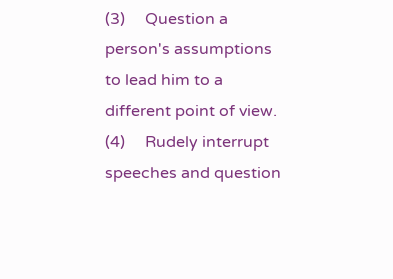(3)     Question a person's assumptions to lead him to a different point of view.
(4)     Rudely interrupt speeches and question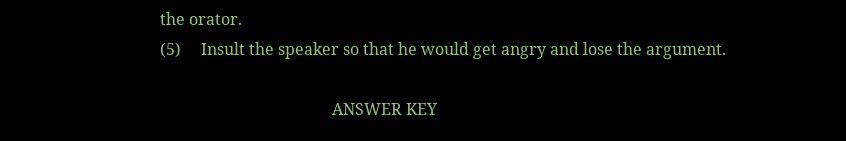the orator.
(5)     Insult the speaker so that he would get angry and lose the argument.

                                           ANSWER KEY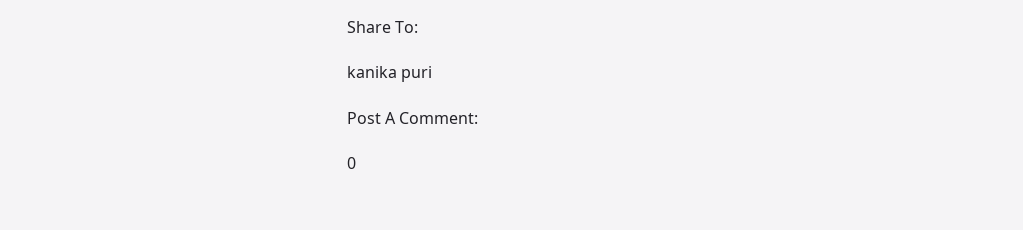Share To:

kanika puri

Post A Comment:

0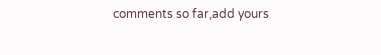comments so far,add yours